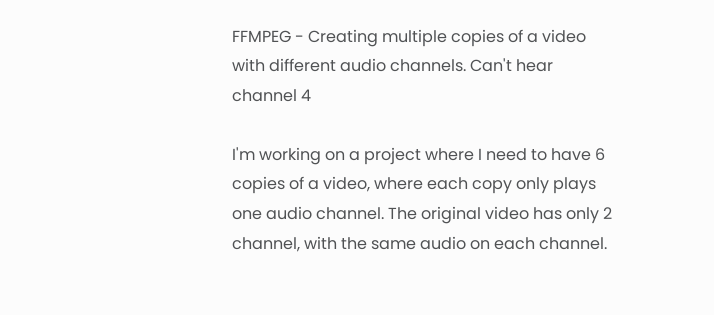FFMPEG - Creating multiple copies of a video with different audio channels. Can't hear channel 4

I'm working on a project where I need to have 6 copies of a video, where each copy only plays one audio channel. The original video has only 2 channel, with the same audio on each channel.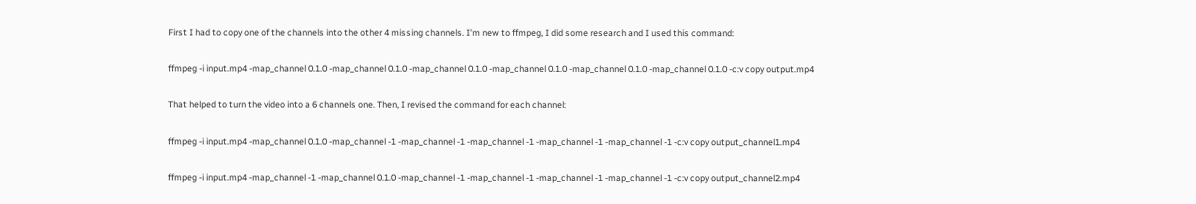First I had to copy one of the channels into the other 4 missing channels. I'm new to ffmpeg, I did some research and I used this command:

ffmpeg -i input.mp4 -map_channel 0.1.0 -map_channel 0.1.0 -map_channel 0.1.0 -map_channel 0.1.0 -map_channel 0.1.0 -map_channel 0.1.0 -c:v copy output.mp4

That helped to turn the video into a 6 channels one. Then, I revised the command for each channel:

ffmpeg -i input.mp4 -map_channel 0.1.0 -map_channel -1 -map_channel -1 -map_channel -1 -map_channel -1 -map_channel -1 -c:v copy output_channel1.mp4

ffmpeg -i input.mp4 -map_channel -1 -map_channel 0.1.0 -map_channel -1 -map_channel -1 -map_channel -1 -map_channel -1 -c:v copy output_channel2.mp4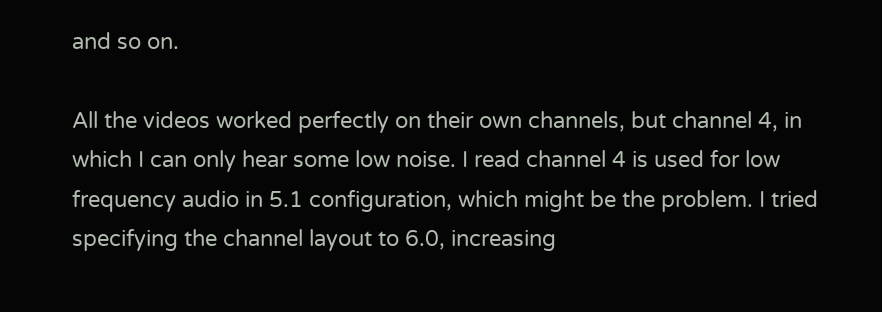and so on.

All the videos worked perfectly on their own channels, but channel 4, in which I can only hear some low noise. I read channel 4 is used for low frequency audio in 5.1 configuration, which might be the problem. I tried specifying the channel layout to 6.0, increasing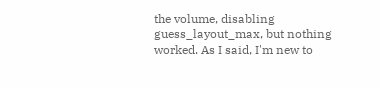the volume, disabling guess_layout_max, but nothing worked. As I said, I'm new to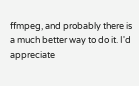ffmpeg, and probably there is a much better way to do it. I'd appreciate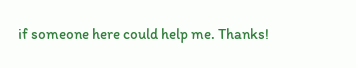if someone here could help me. Thanks!